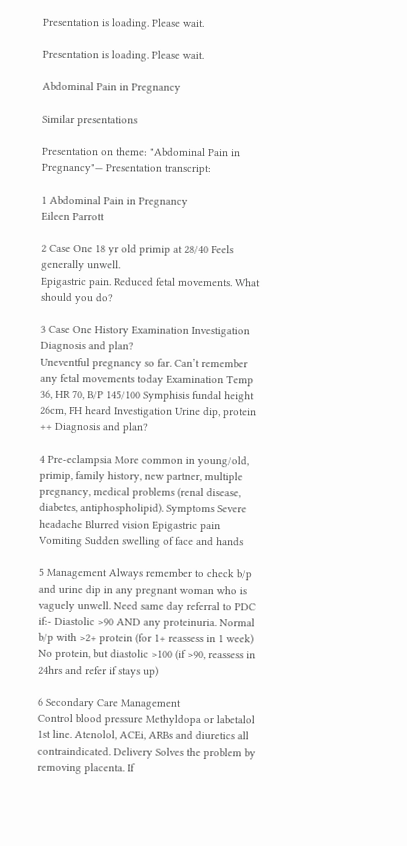Presentation is loading. Please wait.

Presentation is loading. Please wait.

Abdominal Pain in Pregnancy

Similar presentations

Presentation on theme: "Abdominal Pain in Pregnancy"— Presentation transcript:

1 Abdominal Pain in Pregnancy
Eileen Parrott

2 Case One 18 yr old primip at 28/40 Feels generally unwell.
Epigastric pain. Reduced fetal movements. What should you do?

3 Case One History Examination Investigation Diagnosis and plan?
Uneventful pregnancy so far. Can’t remember any fetal movements today Examination Temp 36, HR 70, B/P 145/100 Symphisis fundal height 26cm, FH heard Investigation Urine dip, protein ++ Diagnosis and plan?

4 Pre-eclampsia More common in young/old, primip, family history, new partner, multiple pregnancy, medical problems (renal disease, diabetes, antiphospholipid). Symptoms Severe headache Blurred vision Epigastric pain Vomiting Sudden swelling of face and hands

5 Management Always remember to check b/p and urine dip in any pregnant woman who is vaguely unwell. Need same day referral to PDC if:- Diastolic >90 AND any proteinuria. Normal b/p with >2+ protein (for 1+ reassess in 1 week) No protein, but diastolic >100 (if >90, reassess in 24hrs and refer if stays up)

6 Secondary Care Management
Control blood pressure Methyldopa or labetalol 1st line. Atenolol, ACEi, ARBs and diuretics all contraindicated. Delivery Solves the problem by removing placenta. If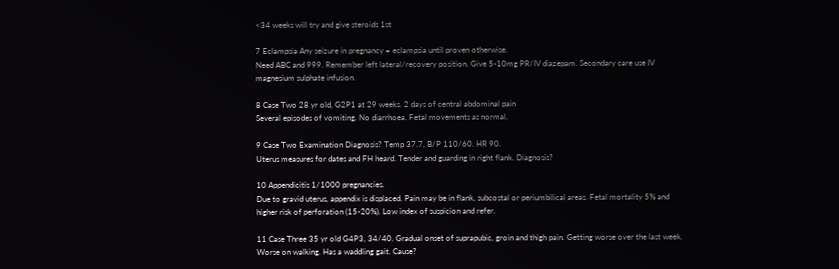<34 weeks will try and give steroids 1st

7 Eclampsia Any seizure in pregnancy = eclampsia until proven otherwise.
Need ABC and 999. Remember left lateral/recovery position. Give 5-10mg PR/IV diazepam. Secondary care use IV magnesium sulphate infusion.

8 Case Two 28 yr old, G2P1 at 29 weeks. 2 days of central abdominal pain
Several episodes of vomiting. No diarrhoea. Fetal movements as normal.

9 Case Two Examination Diagnosis? Temp 37.7, B/P 110/60. HR 90.
Uterus measures for dates and FH heard. Tender and guarding in right flank. Diagnosis?

10 Appendicitis 1/1000 pregnancies.
Due to gravid uterus, appendix is displaced. Pain may be in flank, subcostal or periumbilical areas. Fetal mortality 5% and higher risk of perforation (15-20%). Low index of suspicion and refer.

11 Case Three 35 yr old G4P3, 34/40. Gradual onset of suprapubic, groin and thigh pain. Getting worse over the last week. Worse on walking. Has a waddling gait. Cause?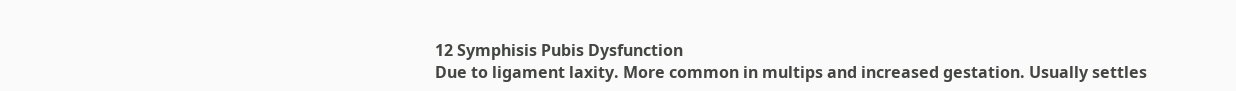12 Symphisis Pubis Dysfunction
Due to ligament laxity. More common in multips and increased gestation. Usually settles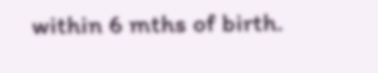within 6 mths of birth.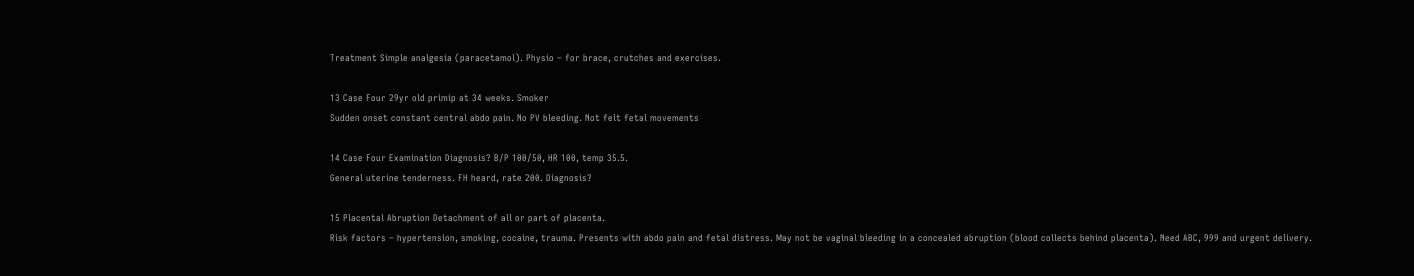Treatment Simple analgesia (paracetamol). Physio – for brace, crutches and exercises.

13 Case Four 29yr old primip at 34 weeks. Smoker
Sudden onset constant central abdo pain. No PV bleeding. Not felt fetal movements

14 Case Four Examination Diagnosis? B/P 100/50, HR 100, temp 35.5.
General uterine tenderness. FH heard, rate 200. Diagnosis?

15 Placental Abruption Detachment of all or part of placenta.
Risk factors – hypertension, smoking, cocaine, trauma. Presents with abdo pain and fetal distress. May not be vaginal bleeding in a concealed abruption (blood collects behind placenta). Need ABC, 999 and urgent delivery.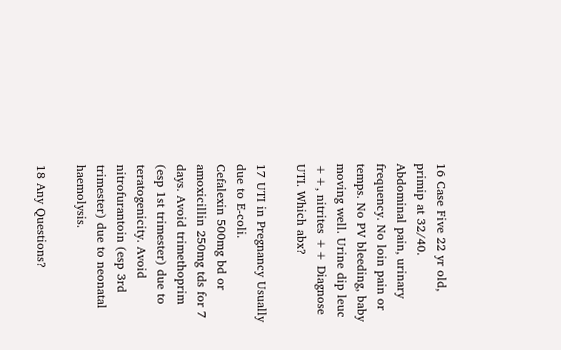16 Case Five 22 yr old, primip at 32/40.
Abdominal pain, urinary frequency. No loin pain or temps. No PV bleeding, baby moving well. Urine dip leuc ++, nitrites ++ Diagnose UTI. Which abx?

17 UTI in Pregnancy Usually due to E-coli.
Cefalexin 500mg bd or amoxicillin 250mg tds for 7 days. Avoid trimethoprim (esp 1st trimester) due to teratogenicity. Avoid nitrofurantoin (esp 3rd trimester) due to neonatal haemolysis.

18 Any Questions?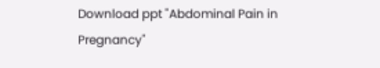Download ppt "Abdominal Pain in Pregnancy"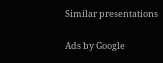Similar presentations

Ads by Google